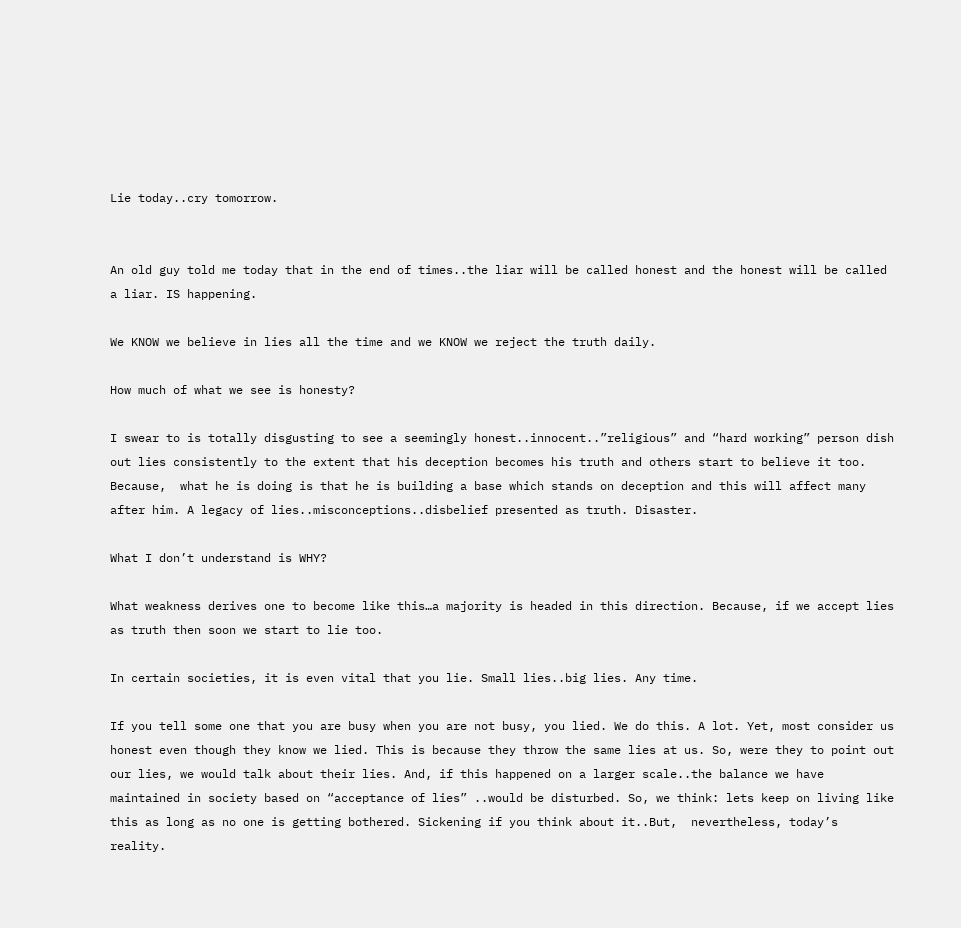Lie today..cry tomorrow.


An old guy told me today that in the end of times..the liar will be called honest and the honest will be called a liar. IS happening.

We KNOW we believe in lies all the time and we KNOW we reject the truth daily.

How much of what we see is honesty?

I swear to is totally disgusting to see a seemingly honest..innocent..”religious” and “hard working” person dish out lies consistently to the extent that his deception becomes his truth and others start to believe it too. Because,  what he is doing is that he is building a base which stands on deception and this will affect many after him. A legacy of lies..misconceptions..disbelief presented as truth. Disaster.

What I don’t understand is WHY?

What weakness derives one to become like this…a majority is headed in this direction. Because, if we accept lies as truth then soon we start to lie too.

In certain societies, it is even vital that you lie. Small lies..big lies. Any time.

If you tell some one that you are busy when you are not busy, you lied. We do this. A lot. Yet, most consider us honest even though they know we lied. This is because they throw the same lies at us. So, were they to point out our lies, we would talk about their lies. And, if this happened on a larger scale..the balance we have maintained in society based on “acceptance of lies” ..would be disturbed. So, we think: lets keep on living like this as long as no one is getting bothered. Sickening if you think about it..But,  nevertheless, today’s reality.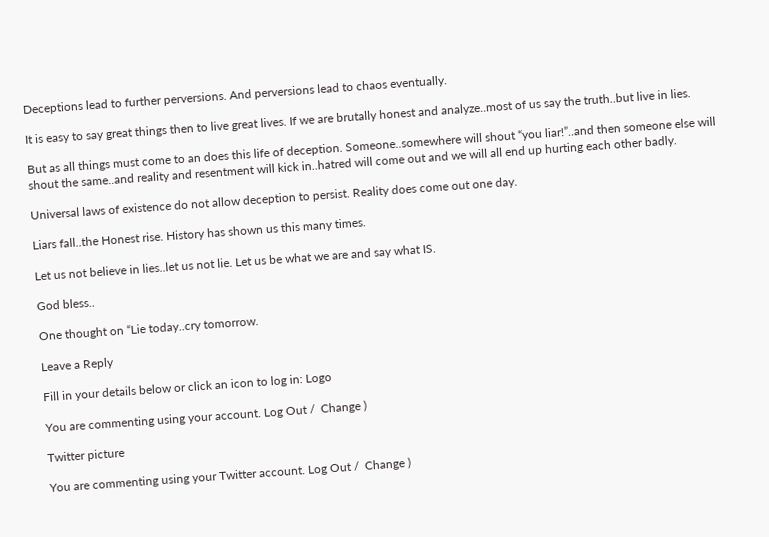Deceptions lead to further perversions. And perversions lead to chaos eventually.

It is easy to say great things then to live great lives. If we are brutally honest and analyze..most of us say the truth..but live in lies.

But as all things must come to an does this life of deception. Someone..somewhere will shout “you liar!”..and then someone else will shout the same..and reality and resentment will kick in..hatred will come out and we will all end up hurting each other badly.

Universal laws of existence do not allow deception to persist. Reality does come out one day.

Liars fall..the Honest rise. History has shown us this many times.

Let us not believe in lies..let us not lie. Let us be what we are and say what IS.

God bless..

One thought on “Lie today..cry tomorrow.

Leave a Reply

Fill in your details below or click an icon to log in: Logo

You are commenting using your account. Log Out /  Change )

Twitter picture

You are commenting using your Twitter account. Log Out /  Change )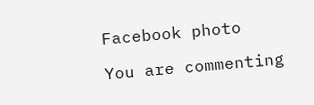Facebook photo

You are commenting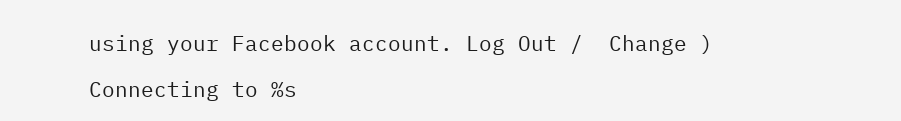using your Facebook account. Log Out /  Change )

Connecting to %s